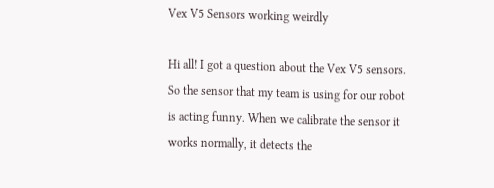Vex V5 Sensors working weirdly

Hi all! I got a question about the Vex V5 sensors. So the sensor that my team is using for our robot is acting funny. When we calibrate the sensor it works normally, it detects the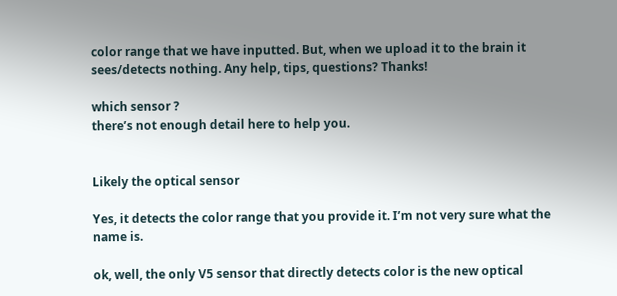color range that we have inputted. But, when we upload it to the brain it sees/detects nothing. Any help, tips, questions? Thanks!

which sensor ?
there’s not enough detail here to help you.


Likely the optical sensor

Yes, it detects the color range that you provide it. I’m not very sure what the name is.

ok, well, the only V5 sensor that directly detects color is the new optical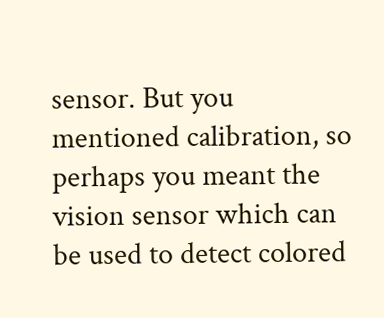sensor. But you mentioned calibration, so perhaps you meant the vision sensor which can be used to detect colored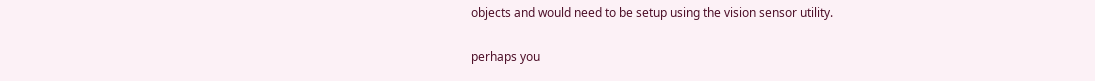objects and would need to be setup using the vision sensor utility.

perhaps you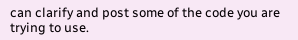can clarify and post some of the code you are trying to use.